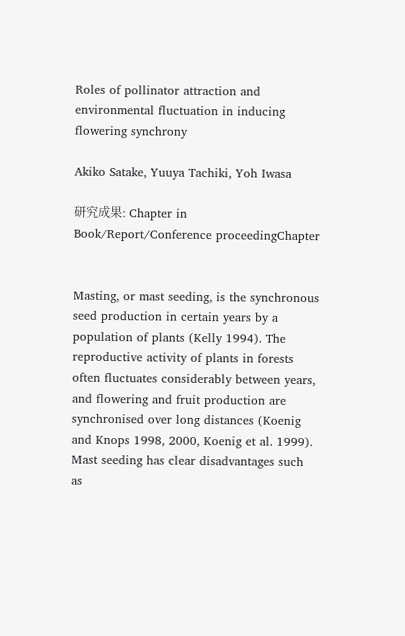Roles of pollinator attraction and environmental fluctuation in inducing flowering synchrony

Akiko Satake, Yuuya Tachiki, Yoh Iwasa

研究成果: Chapter in Book/Report/Conference proceedingChapter


Masting, or mast seeding, is the synchronous seed production in certain years by a population of plants (Kelly 1994). The reproductive activity of plants in forests often fluctuates considerably between years, and flowering and fruit production are synchronised over long distances (Koenig and Knops 1998, 2000, Koenig et al. 1999). Mast seeding has clear disadvantages such as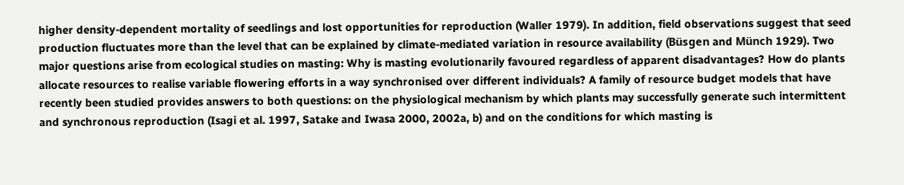higher density-dependent mortality of seedlings and lost opportunities for reproduction (Waller 1979). In addition, field observations suggest that seed production fluctuates more than the level that can be explained by climate-mediated variation in resource availability (Büsgen and Münch 1929). Two major questions arise from ecological studies on masting: Why is masting evolutionarily favoured regardless of apparent disadvantages? How do plants allocate resources to realise variable flowering efforts in a way synchronised over different individuals? A family of resource budget models that have recently been studied provides answers to both questions: on the physiological mechanism by which plants may successfully generate such intermittent and synchronous reproduction (Isagi et al. 1997, Satake and Iwasa 2000, 2002a, b) and on the conditions for which masting is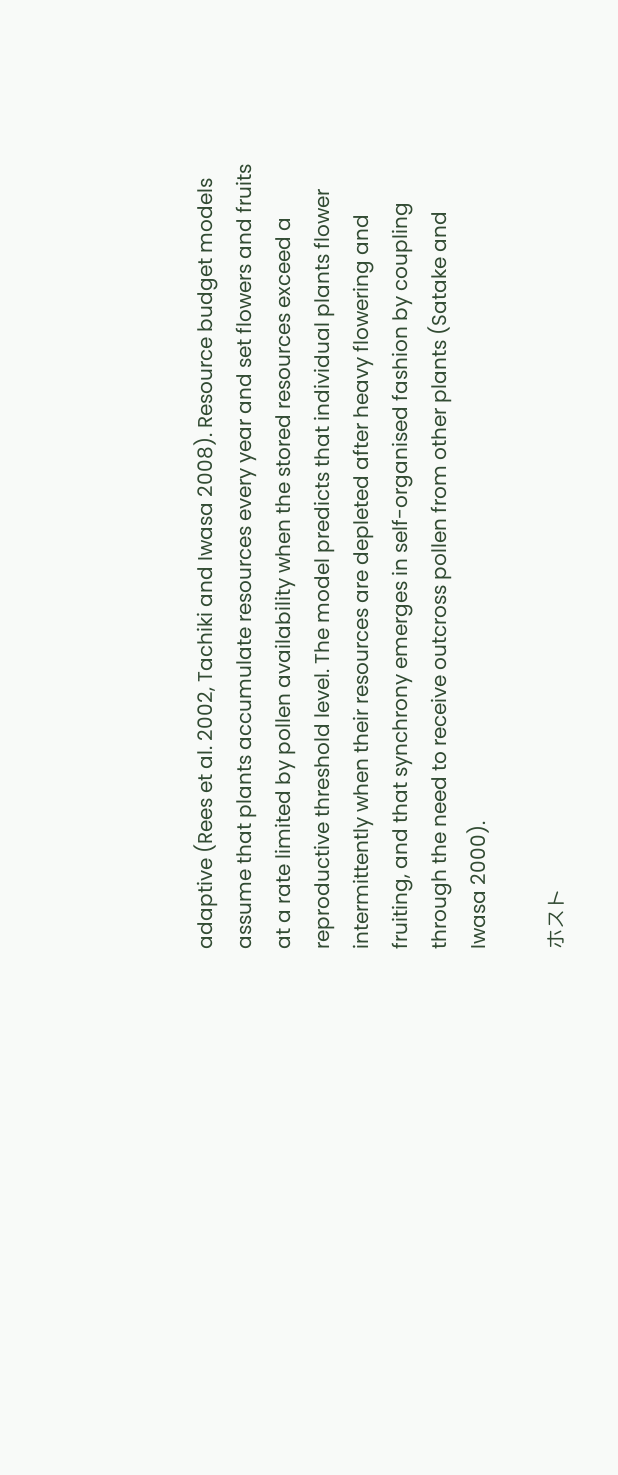adaptive (Rees et al. 2002, Tachiki and Iwasa 2008). Resource budget models assume that plants accumulate resources every year and set flowers and fruits at a rate limited by pollen availability when the stored resources exceed a reproductive threshold level. The model predicts that individual plants flower intermittently when their resources are depleted after heavy flowering and fruiting, and that synchrony emerges in self-organised fashion by coupling through the need to receive outcross pollen from other plants (Satake and Iwasa 2000).

ホスト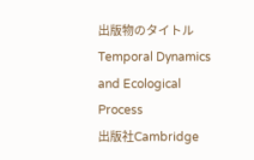出版物のタイトルTemporal Dynamics and Ecological Process
出版社Cambridge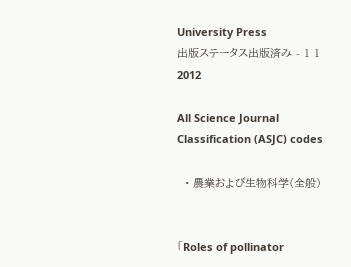University Press
出版ステータス出版済み - 1 1 2012

All Science Journal Classification (ASJC) codes

  • 農業および生物科学(全般)


「Roles of pollinator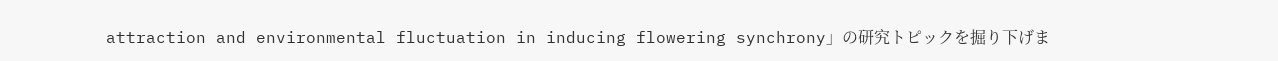attraction and environmental fluctuation in inducing flowering synchrony」の研究トピックを掘り下げま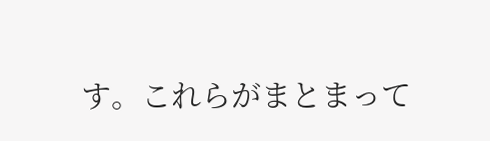す。これらがまとまって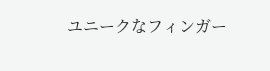ユニークなフィンガー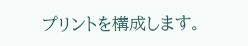プリントを構成します。